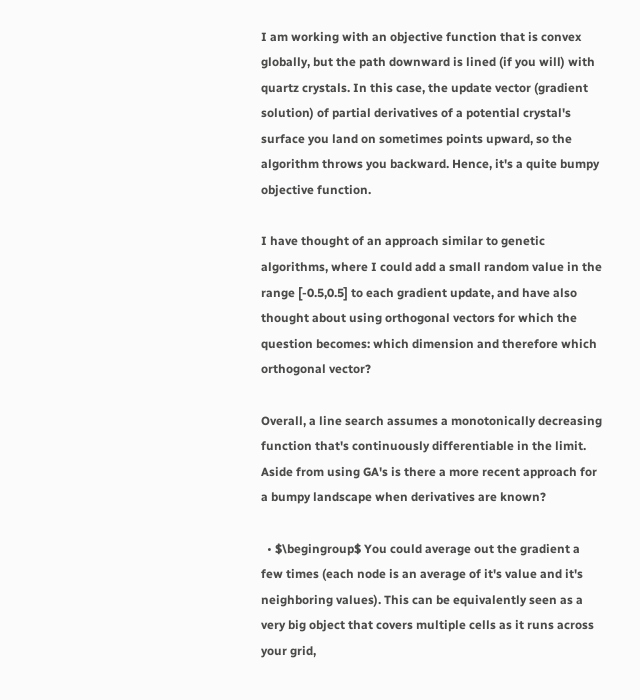I am working with an objective function that is convex globally, but the path downward is lined (if you will) with quartz crystals. In this case, the update vector (gradient solution) of partial derivatives of a potential crystal's surface you land on sometimes points upward, so the algorithm throws you backward. Hence, it's a quite bumpy objective function.

I have thought of an approach similar to genetic algorithms, where I could add a small random value in the range [-0.5,0.5] to each gradient update, and have also thought about using orthogonal vectors for which the question becomes: which dimension and therefore which orthogonal vector?

Overall, a line search assumes a monotonically decreasing function that's continuously differentiable in the limit. Aside from using GA's is there a more recent approach for a bumpy landscape when derivatives are known?

  • $\begingroup$ You could average out the gradient a few times (each node is an average of it's value and it's neighboring values). This can be equivalently seen as a very big object that covers multiple cells as it runs across your grid,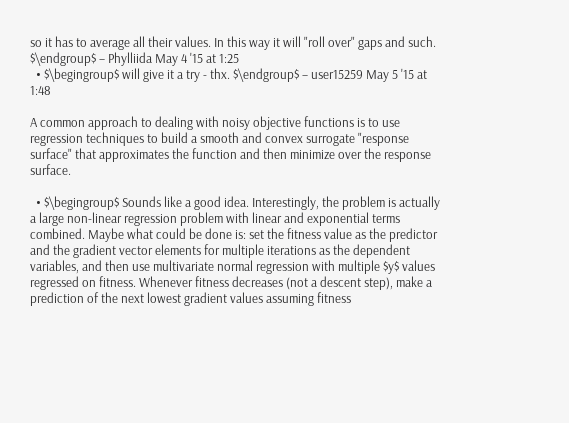so it has to average all their values. In this way it will "roll over" gaps and such. $\endgroup$ – Phylliida May 4 '15 at 1:25
  • $\begingroup$ will give it a try - thx. $\endgroup$ – user15259 May 5 '15 at 1:48

A common approach to dealing with noisy objective functions is to use regression techniques to build a smooth and convex surrogate "response surface" that approximates the function and then minimize over the response surface.

  • $\begingroup$ Sounds like a good idea. Interestingly, the problem is actually a large non-linear regression problem with linear and exponential terms combined. Maybe what could be done is: set the fitness value as the predictor and the gradient vector elements for multiple iterations as the dependent variables, and then use multivariate normal regression with multiple $y$ values regressed on fitness. Whenever fitness decreases (not a descent step), make a prediction of the next lowest gradient values assuming fitness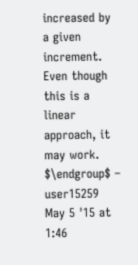increased by a given increment. Even though this is a linear approach, it may work. $\endgroup$ – user15259 May 5 '15 at 1:46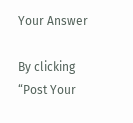Your Answer

By clicking “Post Your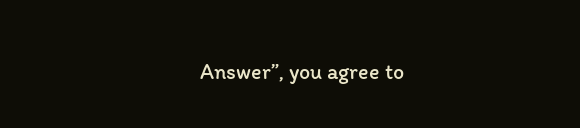Answer”, you agree to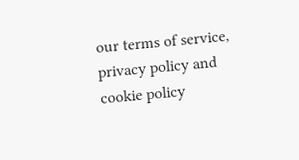our terms of service, privacy policy and cookie policy